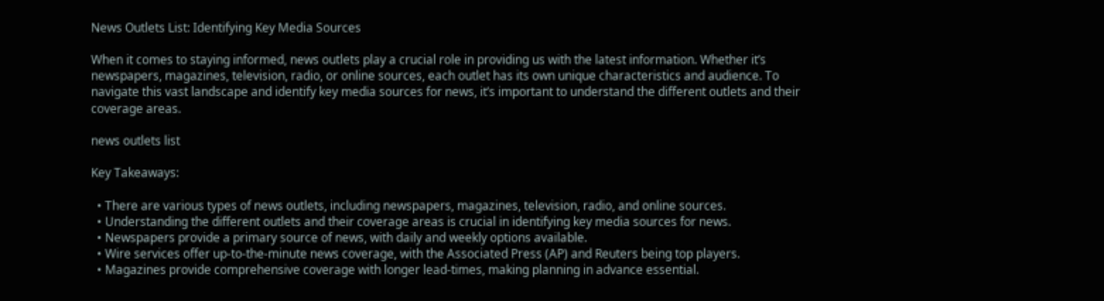News Outlets List: Identifying Key Media Sources

When it comes to staying informed, news outlets play a crucial role in providing us with the latest information. Whether it’s newspapers, magazines, television, radio, or online sources, each outlet has its own unique characteristics and audience. To navigate this vast landscape and identify key media sources for news, it’s important to understand the different outlets and their coverage areas.

news outlets list

Key Takeaways:

  • There are various types of news outlets, including newspapers, magazines, television, radio, and online sources.
  • Understanding the different outlets and their coverage areas is crucial in identifying key media sources for news.
  • Newspapers provide a primary source of news, with daily and weekly options available.
  • Wire services offer up-to-the-minute news coverage, with the Associated Press (AP) and Reuters being top players.
  • Magazines provide comprehensive coverage with longer lead-times, making planning in advance essential.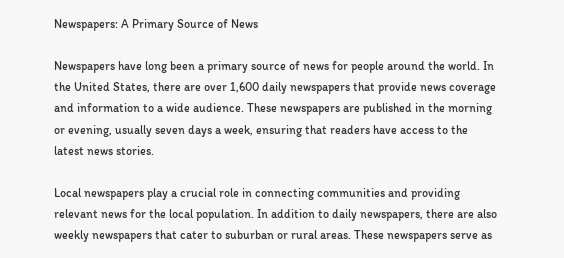Newspapers: A Primary Source of News

Newspapers have long been a primary source of news for people around the world. In the United States, there are over 1,600 daily newspapers that provide news coverage and information to a wide audience. These newspapers are published in the morning or evening, usually seven days a week, ensuring that readers have access to the latest news stories.

Local newspapers play a crucial role in connecting communities and providing relevant news for the local population. In addition to daily newspapers, there are also weekly newspapers that cater to suburban or rural areas. These newspapers serve as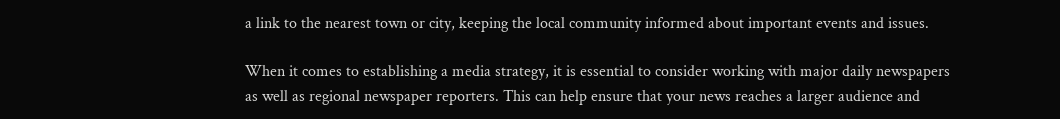a link to the nearest town or city, keeping the local community informed about important events and issues.

When it comes to establishing a media strategy, it is essential to consider working with major daily newspapers as well as regional newspaper reporters. This can help ensure that your news reaches a larger audience and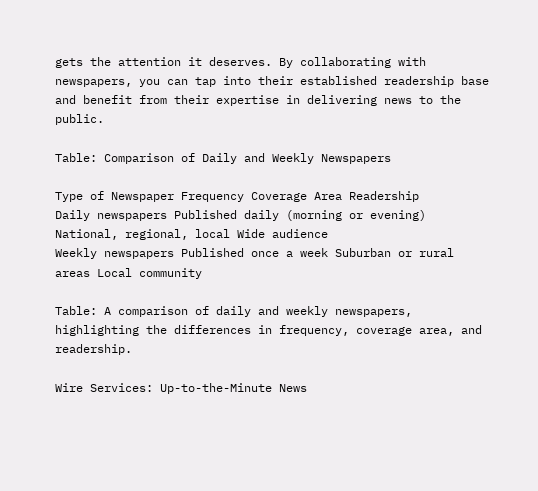gets the attention it deserves. By collaborating with newspapers, you can tap into their established readership base and benefit from their expertise in delivering news to the public.

Table: Comparison of Daily and Weekly Newspapers

Type of Newspaper Frequency Coverage Area Readership
Daily newspapers Published daily (morning or evening) National, regional, local Wide audience
Weekly newspapers Published once a week Suburban or rural areas Local community

Table: A comparison of daily and weekly newspapers, highlighting the differences in frequency, coverage area, and readership.

Wire Services: Up-to-the-Minute News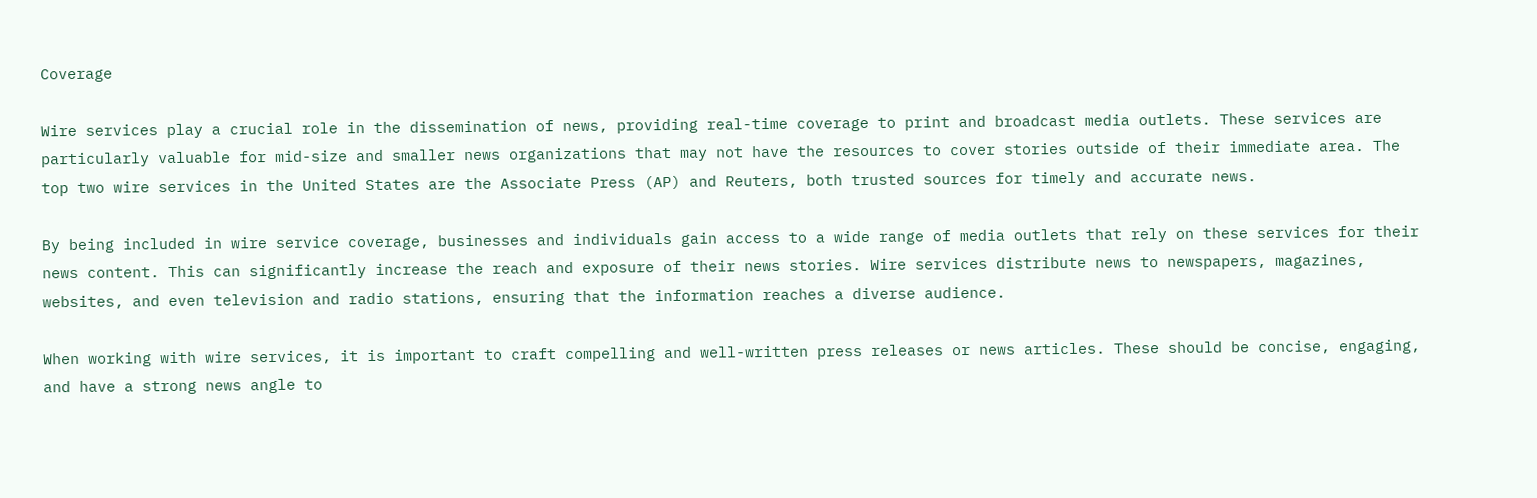Coverage

Wire services play a crucial role in the dissemination of news, providing real-time coverage to print and broadcast media outlets. These services are particularly valuable for mid-size and smaller news organizations that may not have the resources to cover stories outside of their immediate area. The top two wire services in the United States are the Associate Press (AP) and Reuters, both trusted sources for timely and accurate news.

By being included in wire service coverage, businesses and individuals gain access to a wide range of media outlets that rely on these services for their news content. This can significantly increase the reach and exposure of their news stories. Wire services distribute news to newspapers, magazines, websites, and even television and radio stations, ensuring that the information reaches a diverse audience.

When working with wire services, it is important to craft compelling and well-written press releases or news articles. These should be concise, engaging, and have a strong news angle to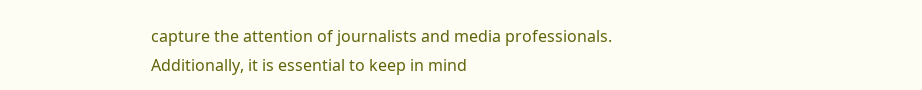capture the attention of journalists and media professionals. Additionally, it is essential to keep in mind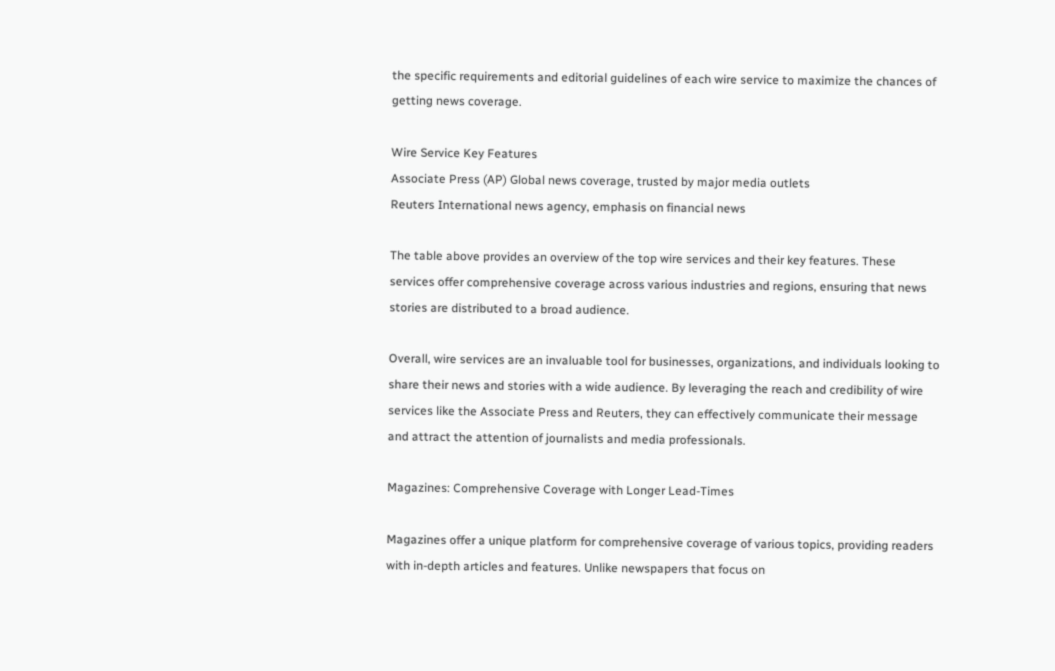the specific requirements and editorial guidelines of each wire service to maximize the chances of getting news coverage.

Wire Service Key Features
Associate Press (AP) Global news coverage, trusted by major media outlets
Reuters International news agency, emphasis on financial news

The table above provides an overview of the top wire services and their key features. These services offer comprehensive coverage across various industries and regions, ensuring that news stories are distributed to a broad audience.

Overall, wire services are an invaluable tool for businesses, organizations, and individuals looking to share their news and stories with a wide audience. By leveraging the reach and credibility of wire services like the Associate Press and Reuters, they can effectively communicate their message and attract the attention of journalists and media professionals.

Magazines: Comprehensive Coverage with Longer Lead-Times

Magazines offer a unique platform for comprehensive coverage of various topics, providing readers with in-depth articles and features. Unlike newspapers that focus on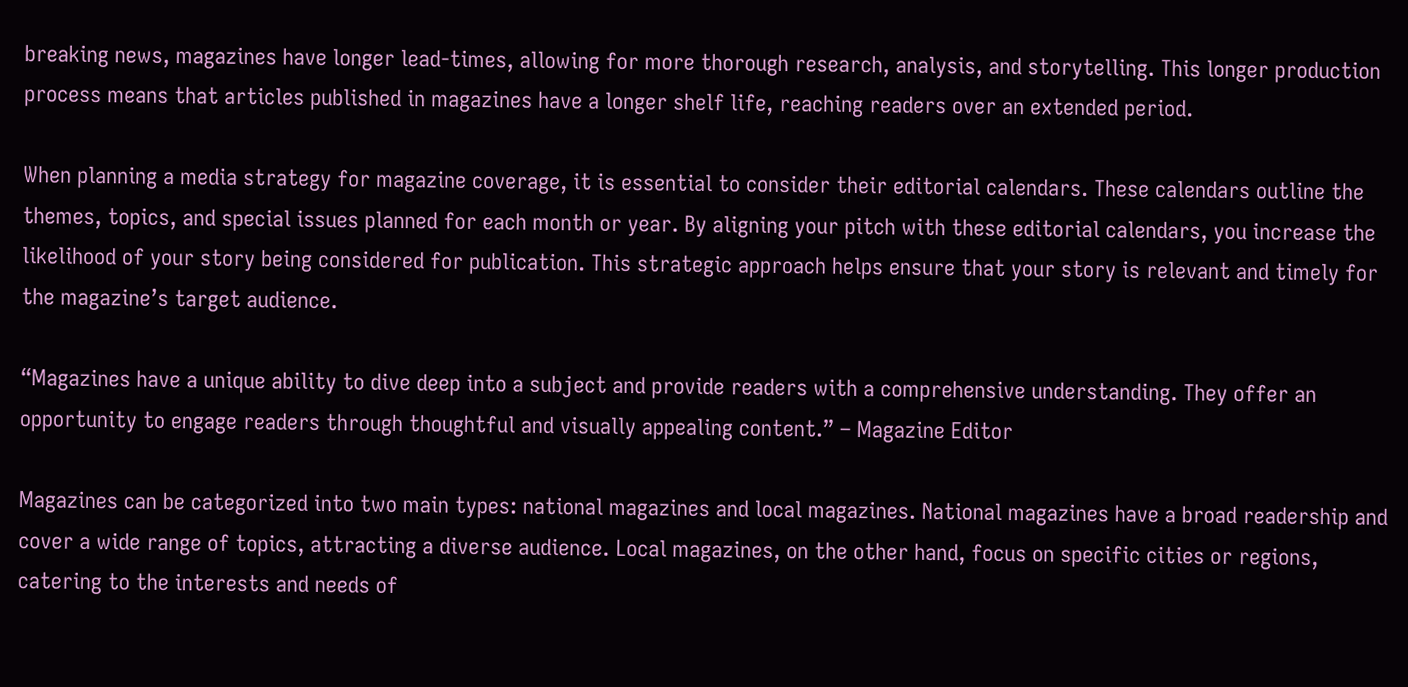breaking news, magazines have longer lead-times, allowing for more thorough research, analysis, and storytelling. This longer production process means that articles published in magazines have a longer shelf life, reaching readers over an extended period.

When planning a media strategy for magazine coverage, it is essential to consider their editorial calendars. These calendars outline the themes, topics, and special issues planned for each month or year. By aligning your pitch with these editorial calendars, you increase the likelihood of your story being considered for publication. This strategic approach helps ensure that your story is relevant and timely for the magazine’s target audience.

“Magazines have a unique ability to dive deep into a subject and provide readers with a comprehensive understanding. They offer an opportunity to engage readers through thoughtful and visually appealing content.” – Magazine Editor

Magazines can be categorized into two main types: national magazines and local magazines. National magazines have a broad readership and cover a wide range of topics, attracting a diverse audience. Local magazines, on the other hand, focus on specific cities or regions, catering to the interests and needs of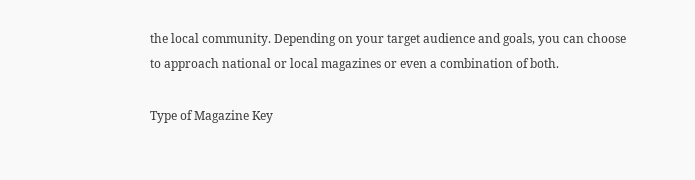the local community. Depending on your target audience and goals, you can choose to approach national or local magazines or even a combination of both.

Type of Magazine Key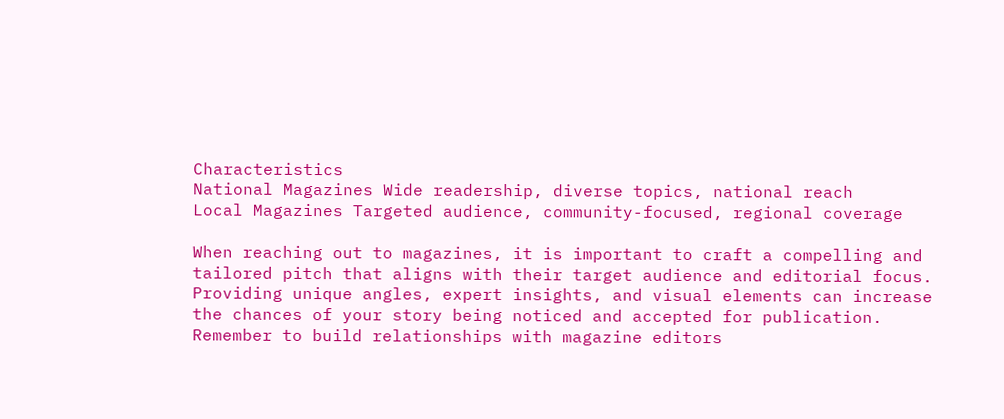Characteristics
National Magazines Wide readership, diverse topics, national reach
Local Magazines Targeted audience, community-focused, regional coverage

When reaching out to magazines, it is important to craft a compelling and tailored pitch that aligns with their target audience and editorial focus. Providing unique angles, expert insights, and visual elements can increase the chances of your story being noticed and accepted for publication. Remember to build relationships with magazine editors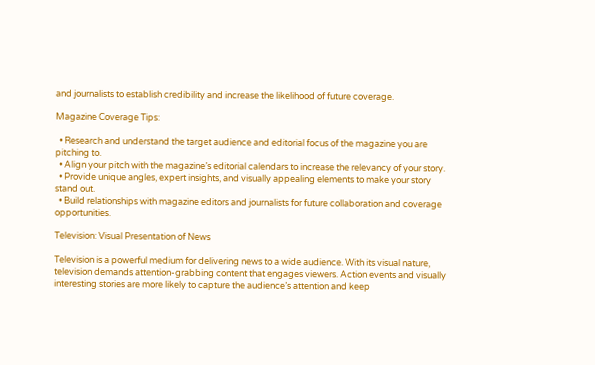and journalists to establish credibility and increase the likelihood of future coverage.

Magazine Coverage Tips:

  • Research and understand the target audience and editorial focus of the magazine you are pitching to.
  • Align your pitch with the magazine’s editorial calendars to increase the relevancy of your story.
  • Provide unique angles, expert insights, and visually appealing elements to make your story stand out.
  • Build relationships with magazine editors and journalists for future collaboration and coverage opportunities.

Television: Visual Presentation of News

Television is a powerful medium for delivering news to a wide audience. With its visual nature, television demands attention-grabbing content that engages viewers. Action events and visually interesting stories are more likely to capture the audience’s attention and keep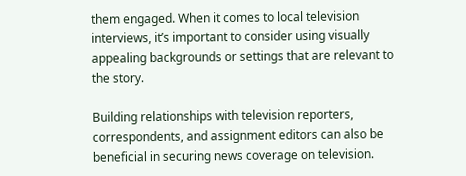them engaged. When it comes to local television interviews, it’s important to consider using visually appealing backgrounds or settings that are relevant to the story.

Building relationships with television reporters, correspondents, and assignment editors can also be beneficial in securing news coverage on television.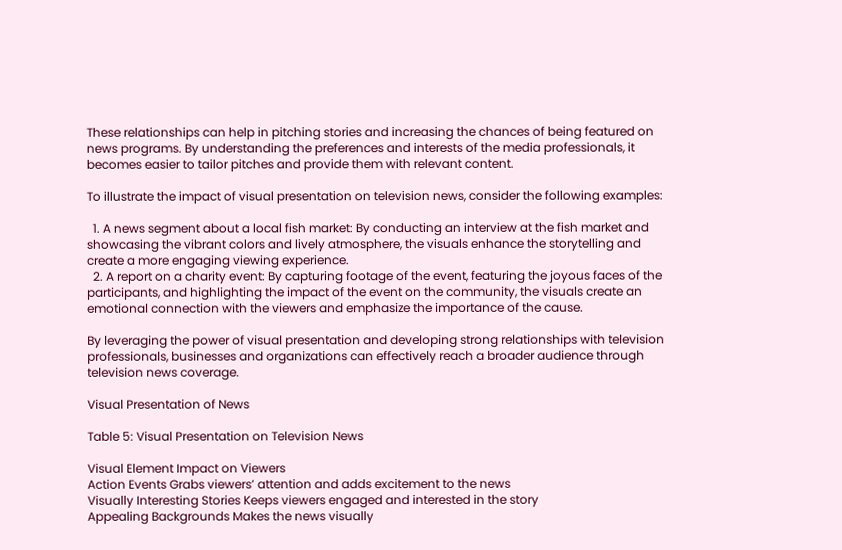These relationships can help in pitching stories and increasing the chances of being featured on news programs. By understanding the preferences and interests of the media professionals, it becomes easier to tailor pitches and provide them with relevant content.

To illustrate the impact of visual presentation on television news, consider the following examples:

  1. A news segment about a local fish market: By conducting an interview at the fish market and showcasing the vibrant colors and lively atmosphere, the visuals enhance the storytelling and create a more engaging viewing experience.
  2. A report on a charity event: By capturing footage of the event, featuring the joyous faces of the participants, and highlighting the impact of the event on the community, the visuals create an emotional connection with the viewers and emphasize the importance of the cause.

By leveraging the power of visual presentation and developing strong relationships with television professionals, businesses and organizations can effectively reach a broader audience through television news coverage.

Visual Presentation of News

Table 5: Visual Presentation on Television News

Visual Element Impact on Viewers
Action Events Grabs viewers’ attention and adds excitement to the news
Visually Interesting Stories Keeps viewers engaged and interested in the story
Appealing Backgrounds Makes the news visually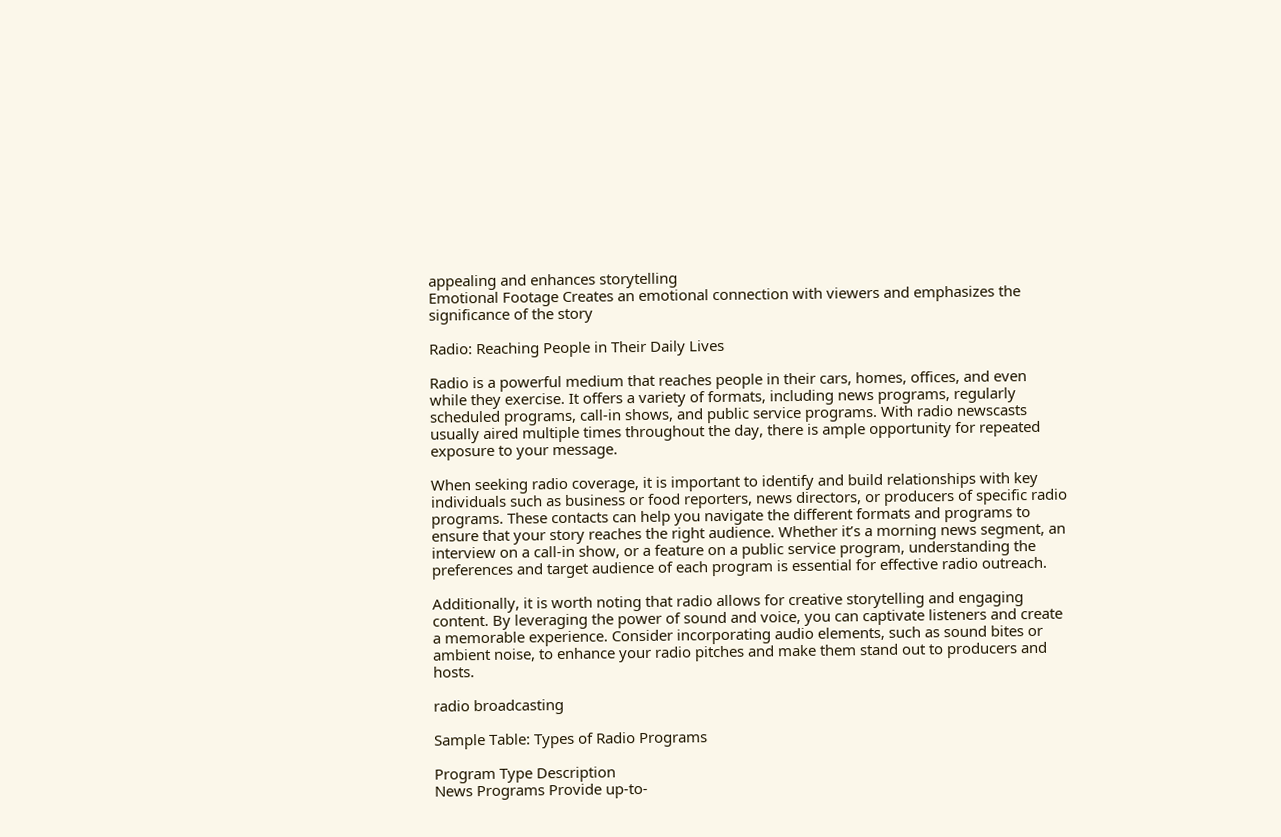appealing and enhances storytelling
Emotional Footage Creates an emotional connection with viewers and emphasizes the significance of the story

Radio: Reaching People in Their Daily Lives

Radio is a powerful medium that reaches people in their cars, homes, offices, and even while they exercise. It offers a variety of formats, including news programs, regularly scheduled programs, call-in shows, and public service programs. With radio newscasts usually aired multiple times throughout the day, there is ample opportunity for repeated exposure to your message.

When seeking radio coverage, it is important to identify and build relationships with key individuals such as business or food reporters, news directors, or producers of specific radio programs. These contacts can help you navigate the different formats and programs to ensure that your story reaches the right audience. Whether it’s a morning news segment, an interview on a call-in show, or a feature on a public service program, understanding the preferences and target audience of each program is essential for effective radio outreach.

Additionally, it is worth noting that radio allows for creative storytelling and engaging content. By leveraging the power of sound and voice, you can captivate listeners and create a memorable experience. Consider incorporating audio elements, such as sound bites or ambient noise, to enhance your radio pitches and make them stand out to producers and hosts.

radio broadcasting

Sample Table: Types of Radio Programs

Program Type Description
News Programs Provide up-to-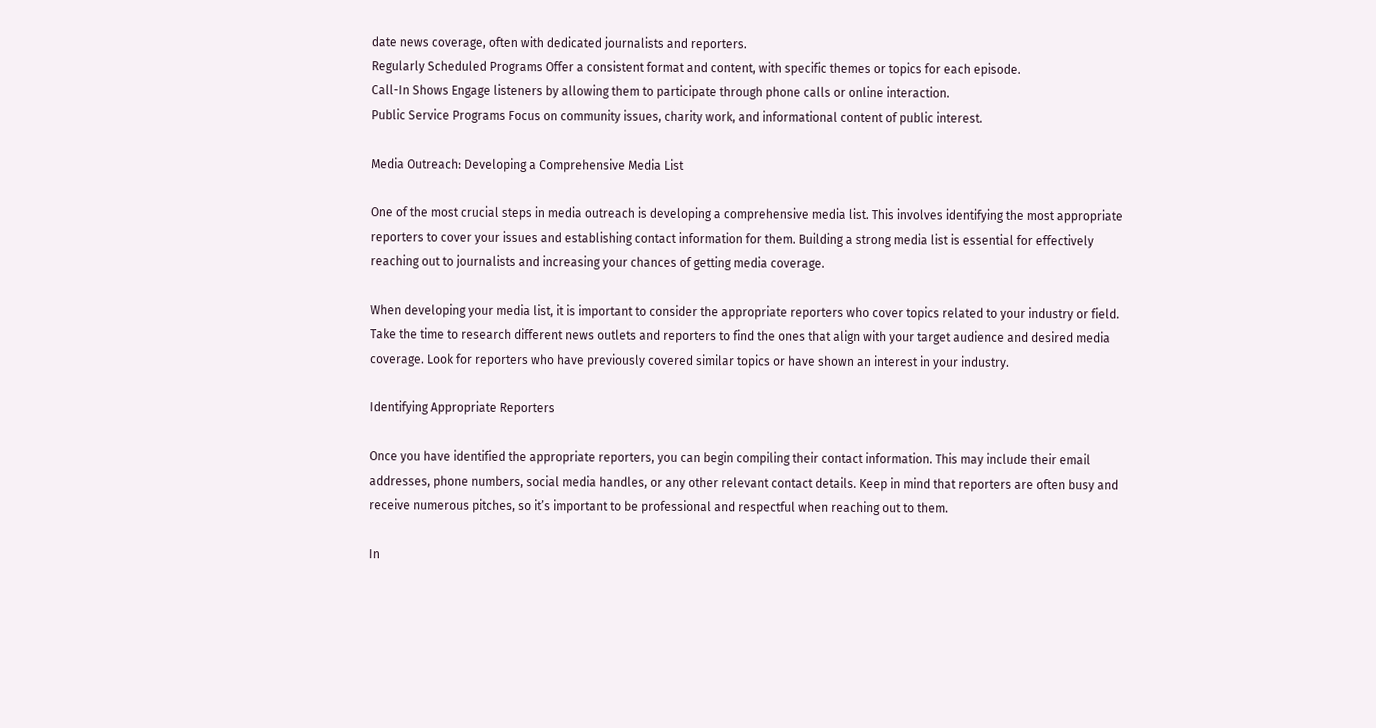date news coverage, often with dedicated journalists and reporters.
Regularly Scheduled Programs Offer a consistent format and content, with specific themes or topics for each episode.
Call-In Shows Engage listeners by allowing them to participate through phone calls or online interaction.
Public Service Programs Focus on community issues, charity work, and informational content of public interest.

Media Outreach: Developing a Comprehensive Media List

One of the most crucial steps in media outreach is developing a comprehensive media list. This involves identifying the most appropriate reporters to cover your issues and establishing contact information for them. Building a strong media list is essential for effectively reaching out to journalists and increasing your chances of getting media coverage.

When developing your media list, it is important to consider the appropriate reporters who cover topics related to your industry or field. Take the time to research different news outlets and reporters to find the ones that align with your target audience and desired media coverage. Look for reporters who have previously covered similar topics or have shown an interest in your industry.

Identifying Appropriate Reporters

Once you have identified the appropriate reporters, you can begin compiling their contact information. This may include their email addresses, phone numbers, social media handles, or any other relevant contact details. Keep in mind that reporters are often busy and receive numerous pitches, so it’s important to be professional and respectful when reaching out to them.

In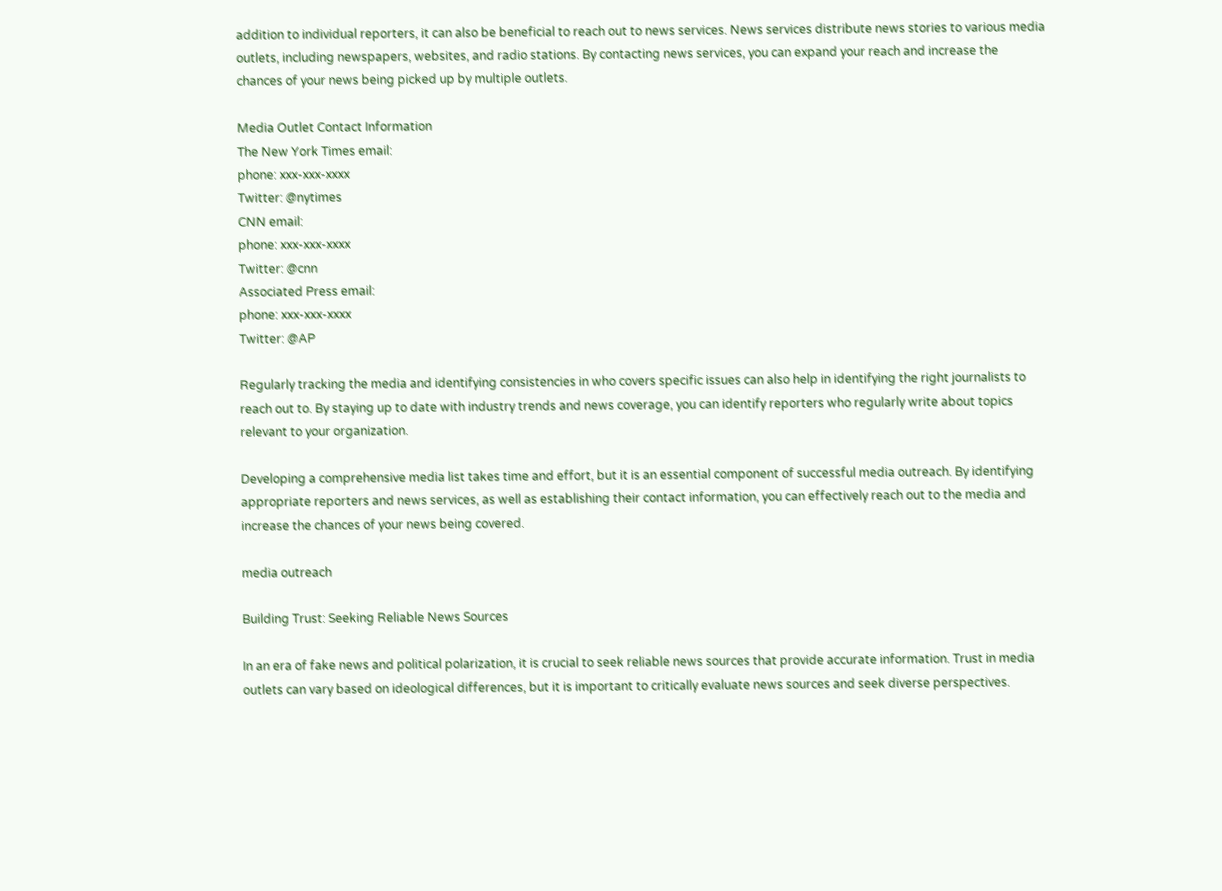addition to individual reporters, it can also be beneficial to reach out to news services. News services distribute news stories to various media outlets, including newspapers, websites, and radio stations. By contacting news services, you can expand your reach and increase the chances of your news being picked up by multiple outlets.

Media Outlet Contact Information
The New York Times email:
phone: xxx-xxx-xxxx
Twitter: @nytimes
CNN email:
phone: xxx-xxx-xxxx
Twitter: @cnn
Associated Press email:
phone: xxx-xxx-xxxx
Twitter: @AP

Regularly tracking the media and identifying consistencies in who covers specific issues can also help in identifying the right journalists to reach out to. By staying up to date with industry trends and news coverage, you can identify reporters who regularly write about topics relevant to your organization.

Developing a comprehensive media list takes time and effort, but it is an essential component of successful media outreach. By identifying appropriate reporters and news services, as well as establishing their contact information, you can effectively reach out to the media and increase the chances of your news being covered.

media outreach

Building Trust: Seeking Reliable News Sources

In an era of fake news and political polarization, it is crucial to seek reliable news sources that provide accurate information. Trust in media outlets can vary based on ideological differences, but it is important to critically evaluate news sources and seek diverse perspectives.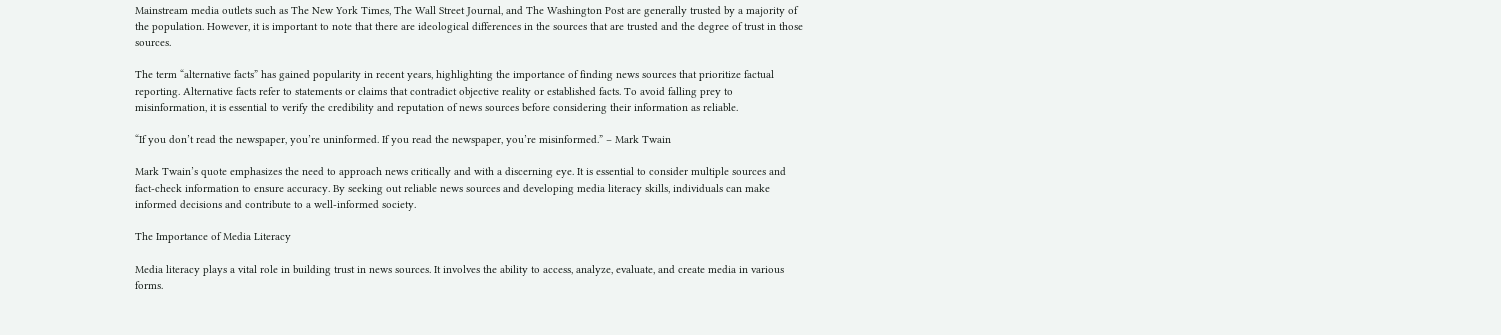Mainstream media outlets such as The New York Times, The Wall Street Journal, and The Washington Post are generally trusted by a majority of the population. However, it is important to note that there are ideological differences in the sources that are trusted and the degree of trust in those sources.

The term “alternative facts” has gained popularity in recent years, highlighting the importance of finding news sources that prioritize factual reporting. Alternative facts refer to statements or claims that contradict objective reality or established facts. To avoid falling prey to misinformation, it is essential to verify the credibility and reputation of news sources before considering their information as reliable.

“If you don’t read the newspaper, you’re uninformed. If you read the newspaper, you’re misinformed.” – Mark Twain

Mark Twain’s quote emphasizes the need to approach news critically and with a discerning eye. It is essential to consider multiple sources and fact-check information to ensure accuracy. By seeking out reliable news sources and developing media literacy skills, individuals can make informed decisions and contribute to a well-informed society.

The Importance of Media Literacy

Media literacy plays a vital role in building trust in news sources. It involves the ability to access, analyze, evaluate, and create media in various forms.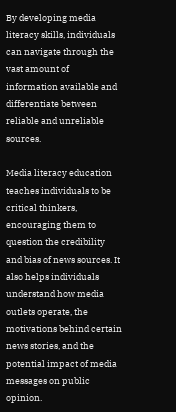By developing media literacy skills, individuals can navigate through the vast amount of information available and differentiate between reliable and unreliable sources.

Media literacy education teaches individuals to be critical thinkers, encouraging them to question the credibility and bias of news sources. It also helps individuals understand how media outlets operate, the motivations behind certain news stories, and the potential impact of media messages on public opinion.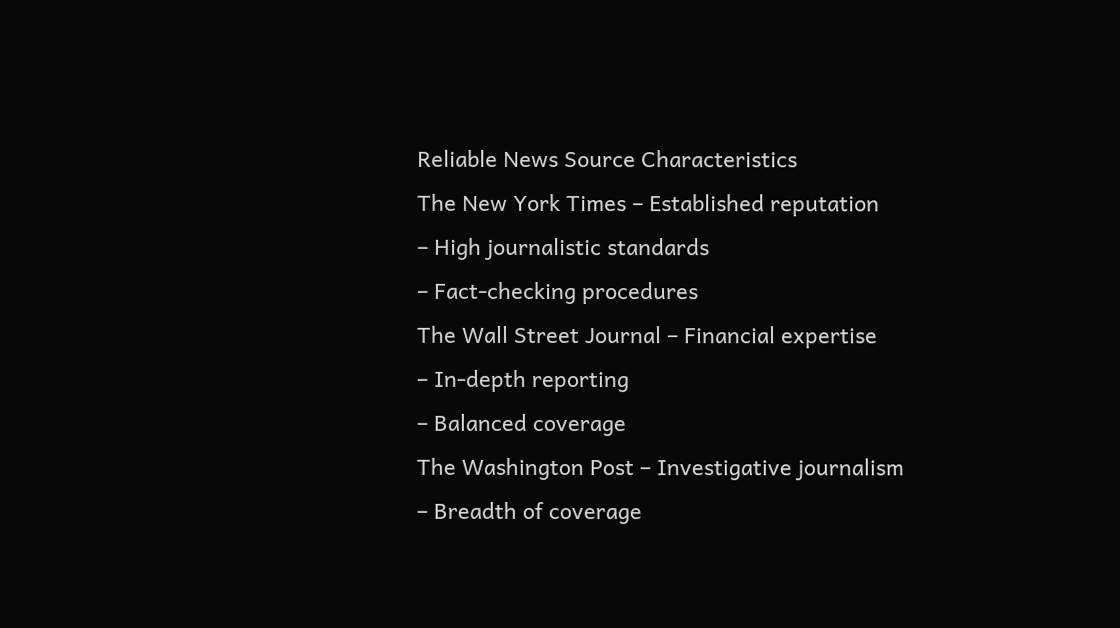Reliable News Source Characteristics
The New York Times – Established reputation
– High journalistic standards
– Fact-checking procedures
The Wall Street Journal – Financial expertise
– In-depth reporting
– Balanced coverage
The Washington Post – Investigative journalism
– Breadth of coverage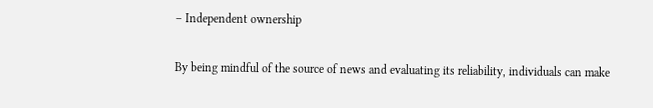– Independent ownership

By being mindful of the source of news and evaluating its reliability, individuals can make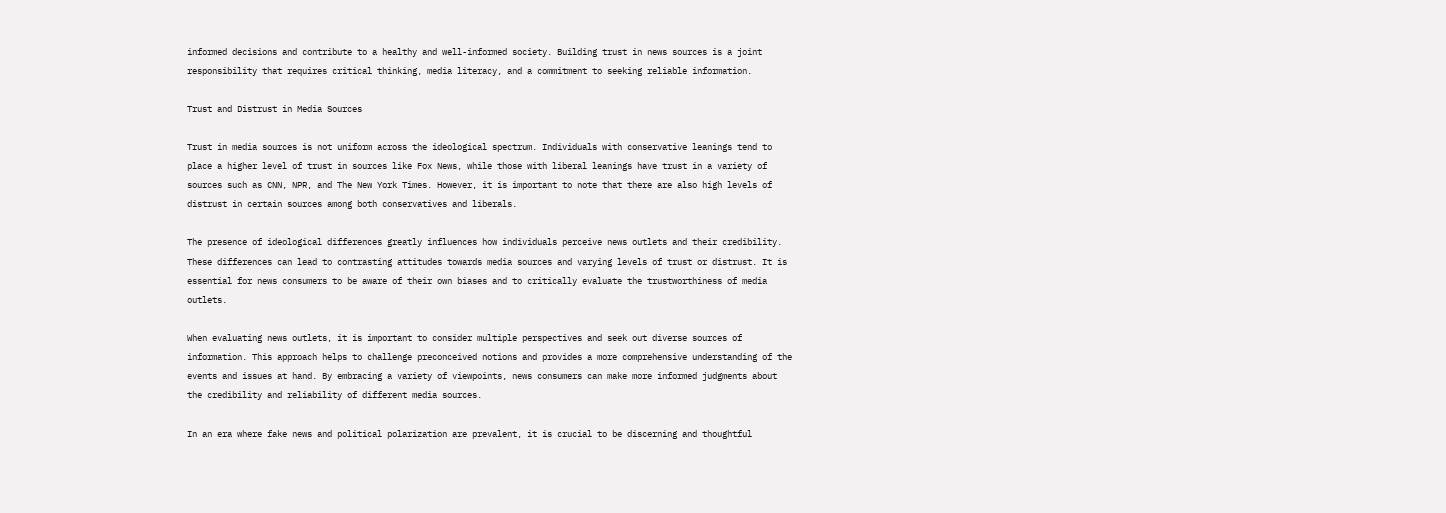informed decisions and contribute to a healthy and well-informed society. Building trust in news sources is a joint responsibility that requires critical thinking, media literacy, and a commitment to seeking reliable information.

Trust and Distrust in Media Sources

Trust in media sources is not uniform across the ideological spectrum. Individuals with conservative leanings tend to place a higher level of trust in sources like Fox News, while those with liberal leanings have trust in a variety of sources such as CNN, NPR, and The New York Times. However, it is important to note that there are also high levels of distrust in certain sources among both conservatives and liberals.

The presence of ideological differences greatly influences how individuals perceive news outlets and their credibility. These differences can lead to contrasting attitudes towards media sources and varying levels of trust or distrust. It is essential for news consumers to be aware of their own biases and to critically evaluate the trustworthiness of media outlets.

When evaluating news outlets, it is important to consider multiple perspectives and seek out diverse sources of information. This approach helps to challenge preconceived notions and provides a more comprehensive understanding of the events and issues at hand. By embracing a variety of viewpoints, news consumers can make more informed judgments about the credibility and reliability of different media sources.

In an era where fake news and political polarization are prevalent, it is crucial to be discerning and thoughtful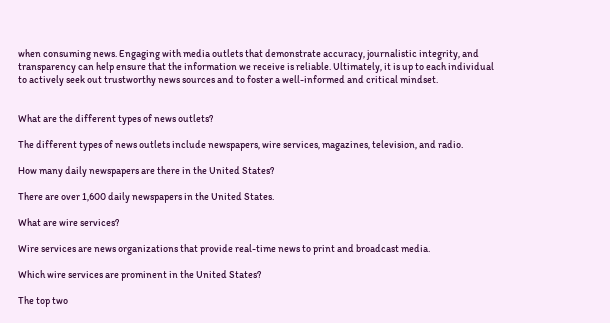when consuming news. Engaging with media outlets that demonstrate accuracy, journalistic integrity, and transparency can help ensure that the information we receive is reliable. Ultimately, it is up to each individual to actively seek out trustworthy news sources and to foster a well-informed and critical mindset.


What are the different types of news outlets?

The different types of news outlets include newspapers, wire services, magazines, television, and radio.

How many daily newspapers are there in the United States?

There are over 1,600 daily newspapers in the United States.

What are wire services?

Wire services are news organizations that provide real-time news to print and broadcast media.

Which wire services are prominent in the United States?

The top two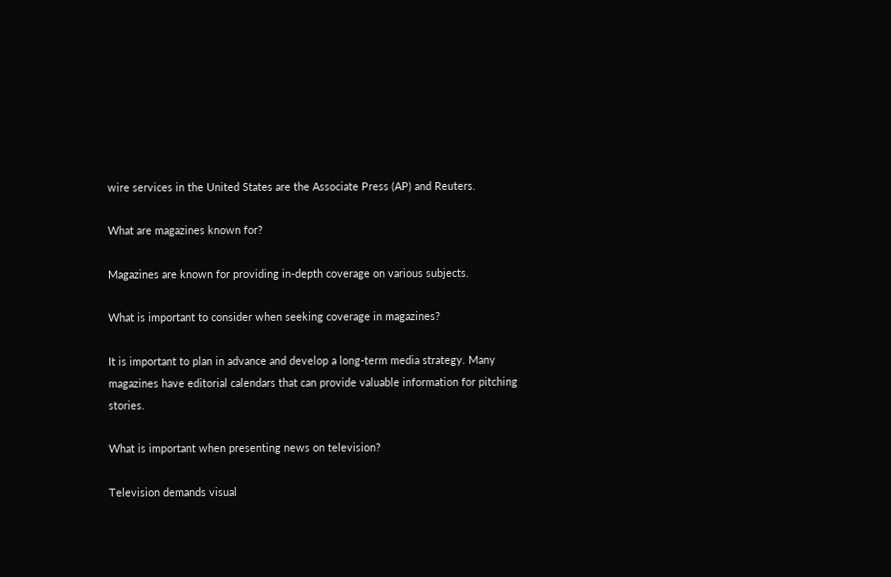wire services in the United States are the Associate Press (AP) and Reuters.

What are magazines known for?

Magazines are known for providing in-depth coverage on various subjects.

What is important to consider when seeking coverage in magazines?

It is important to plan in advance and develop a long-term media strategy. Many magazines have editorial calendars that can provide valuable information for pitching stories.

What is important when presenting news on television?

Television demands visual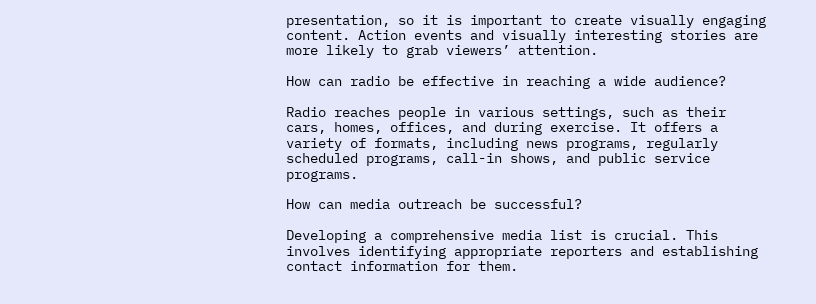presentation, so it is important to create visually engaging content. Action events and visually interesting stories are more likely to grab viewers’ attention.

How can radio be effective in reaching a wide audience?

Radio reaches people in various settings, such as their cars, homes, offices, and during exercise. It offers a variety of formats, including news programs, regularly scheduled programs, call-in shows, and public service programs.

How can media outreach be successful?

Developing a comprehensive media list is crucial. This involves identifying appropriate reporters and establishing contact information for them.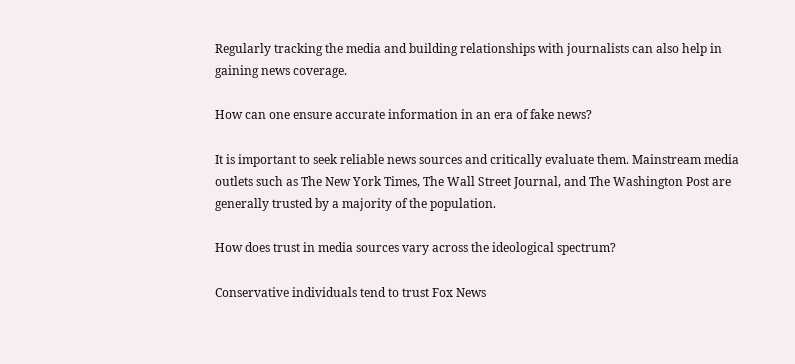Regularly tracking the media and building relationships with journalists can also help in gaining news coverage.

How can one ensure accurate information in an era of fake news?

It is important to seek reliable news sources and critically evaluate them. Mainstream media outlets such as The New York Times, The Wall Street Journal, and The Washington Post are generally trusted by a majority of the population.

How does trust in media sources vary across the ideological spectrum?

Conservative individuals tend to trust Fox News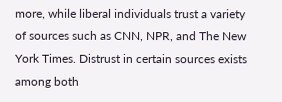more, while liberal individuals trust a variety of sources such as CNN, NPR, and The New York Times. Distrust in certain sources exists among both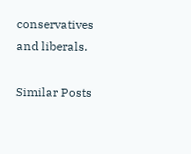conservatives and liberals.

Similar Posts